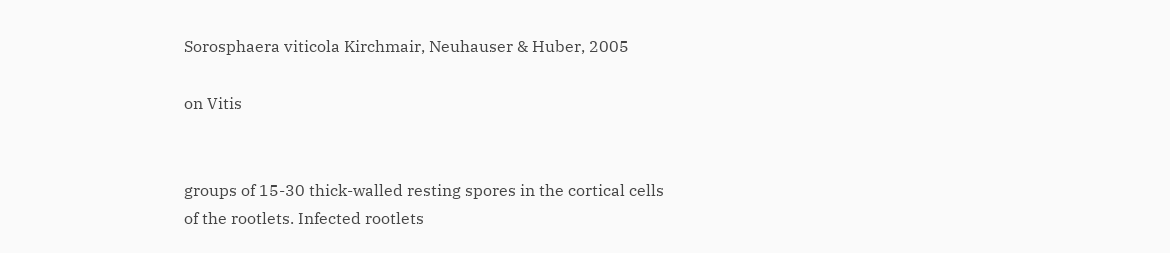Sorosphaera viticola Kirchmair, Neuhauser & Huber, 2005

on Vitis


groups of 15-30 thick-walled resting spores in the cortical cells of the rootlets. Infected rootlets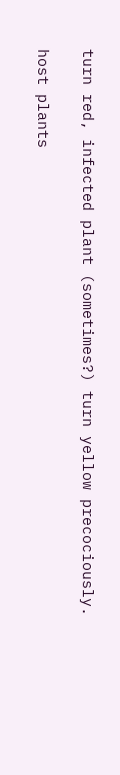turn red, infected plant (sometimes?) turn yellow precociously.

host plants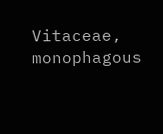Vitaceae, monophagous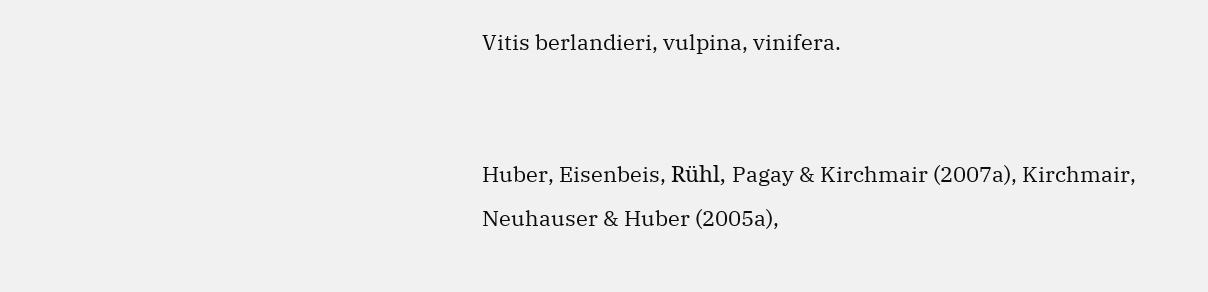Vitis berlandieri, vulpina, vinifera.


Huber, Eisenbeis, Rühl, Pagay & Kirchmair (2007a), Kirchmair, Neuhauser & Huber (2005a),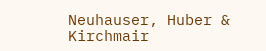Neuhauser, Huber & Kirchmair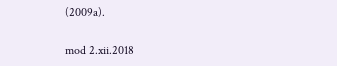(2009a).

mod 2.xii.2018